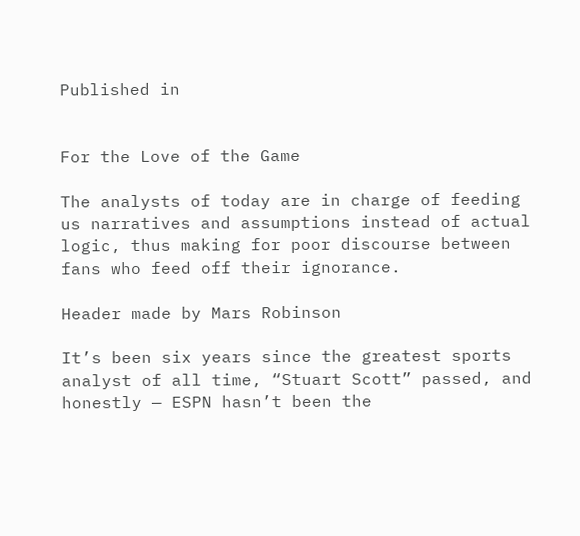Published in


For the Love of the Game

The analysts of today are in charge of feeding us narratives and assumptions instead of actual logic, thus making for poor discourse between fans who feed off their ignorance.

Header made by Mars Robinson

It’s been six years since the greatest sports analyst of all time, “Stuart Scott” passed, and honestly — ESPN hasn’t been the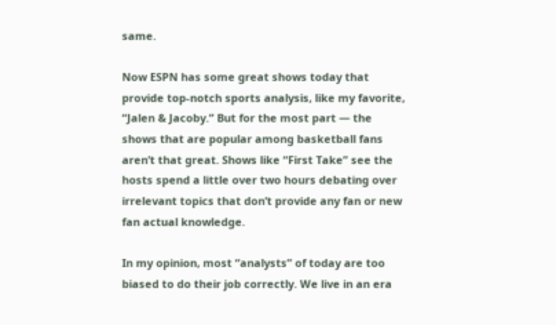same.

Now ESPN has some great shows today that provide top-notch sports analysis, like my favorite, “Jalen & Jacoby.” But for the most part — the shows that are popular among basketball fans aren’t that great. Shows like “First Take” see the hosts spend a little over two hours debating over irrelevant topics that don’t provide any fan or new fan actual knowledge.

In my opinion, most “analysts” of today are too biased to do their job correctly. We live in an era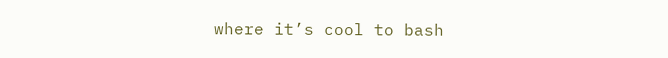where it’s cool to bash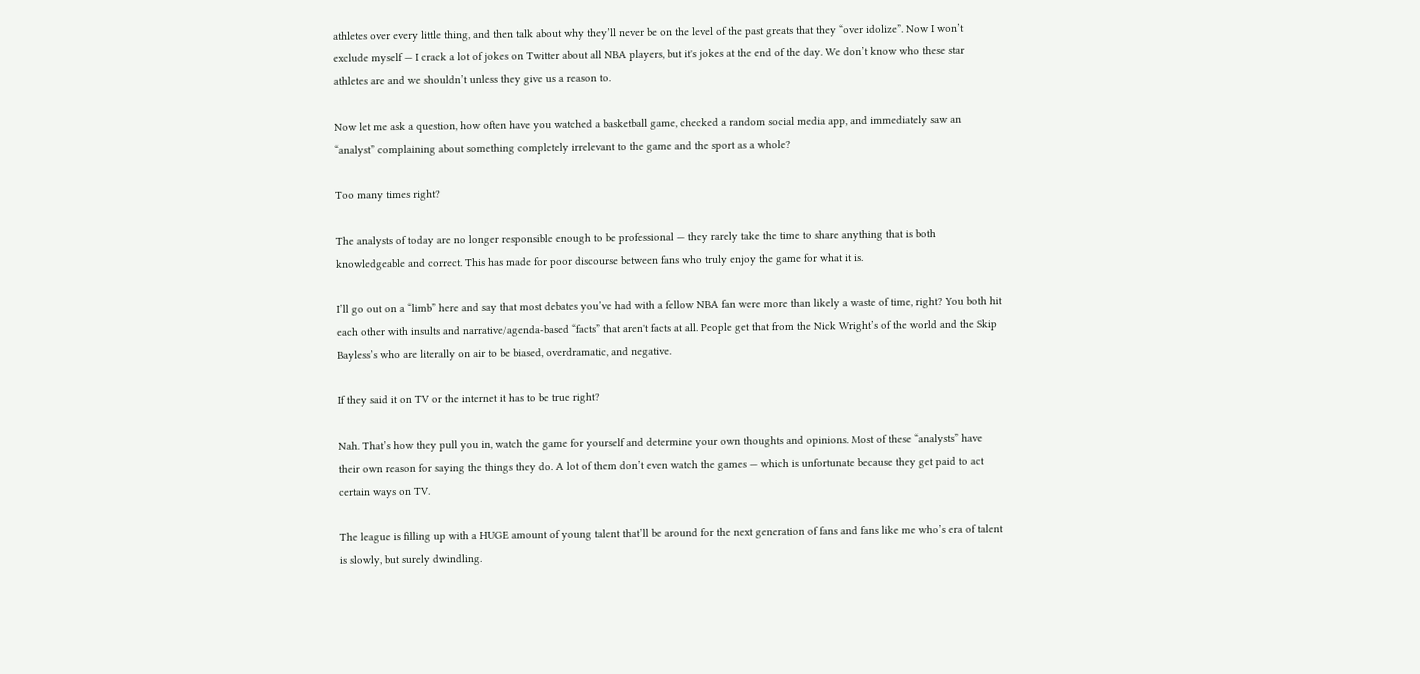athletes over every little thing, and then talk about why they’ll never be on the level of the past greats that they “over idolize”. Now I won’t exclude myself — I crack a lot of jokes on Twitter about all NBA players, but it's jokes at the end of the day. We don’t know who these star athletes are and we shouldn’t unless they give us a reason to.

Now let me ask a question, how often have you watched a basketball game, checked a random social media app, and immediately saw an “analyst” complaining about something completely irrelevant to the game and the sport as a whole?

Too many times right?

The analysts of today are no longer responsible enough to be professional — they rarely take the time to share anything that is both knowledgeable and correct. This has made for poor discourse between fans who truly enjoy the game for what it is.

I’ll go out on a “limb” here and say that most debates you’ve had with a fellow NBA fan were more than likely a waste of time, right? You both hit each other with insults and narrative/agenda-based “facts” that aren't facts at all. People get that from the Nick Wright’s of the world and the Skip Bayless’s who are literally on air to be biased, overdramatic, and negative.

If they said it on TV or the internet it has to be true right?

Nah. That’s how they pull you in, watch the game for yourself and determine your own thoughts and opinions. Most of these “analysts” have their own reason for saying the things they do. A lot of them don’t even watch the games — which is unfortunate because they get paid to act certain ways on TV.

The league is filling up with a HUGE amount of young talent that’ll be around for the next generation of fans and fans like me who’s era of talent is slowly, but surely dwindling.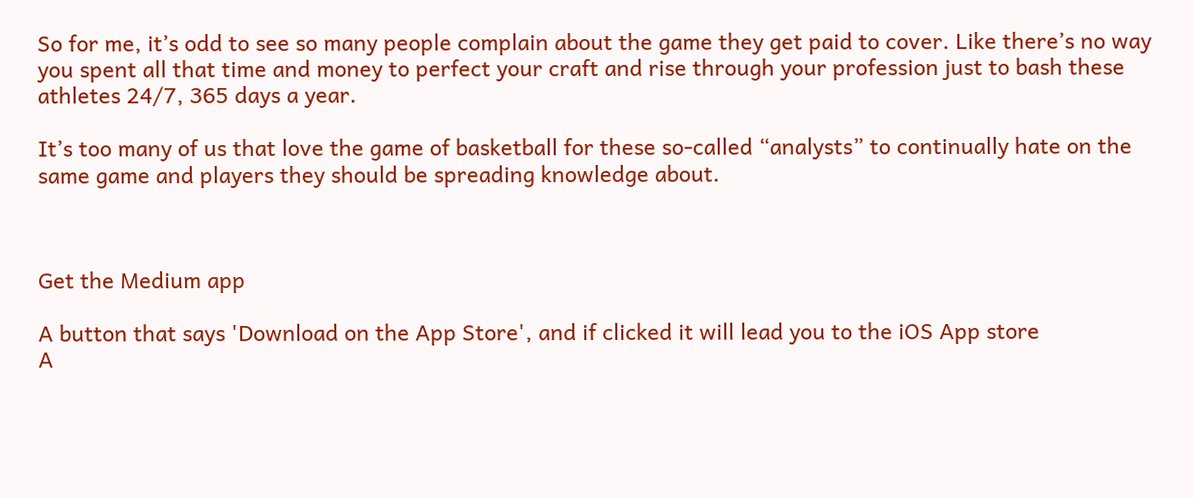So for me, it’s odd to see so many people complain about the game they get paid to cover. Like there’s no way you spent all that time and money to perfect your craft and rise through your profession just to bash these athletes 24/7, 365 days a year.

It’s too many of us that love the game of basketball for these so-called “analysts” to continually hate on the same game and players they should be spreading knowledge about.



Get the Medium app

A button that says 'Download on the App Store', and if clicked it will lead you to the iOS App store
A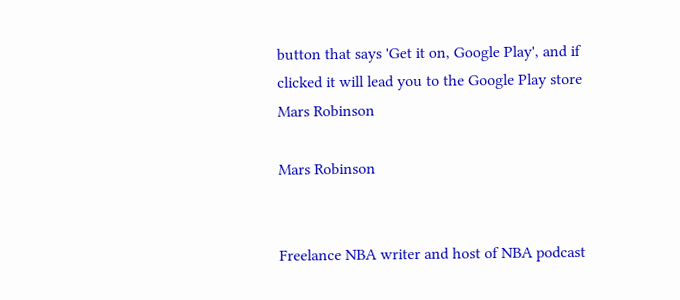button that says 'Get it on, Google Play', and if clicked it will lead you to the Google Play store
Mars Robinson

Mars Robinson


Freelance NBA writer and host of NBA podcast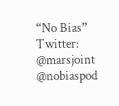“No Bias” Twitter: @marsjoint @nobiaspod